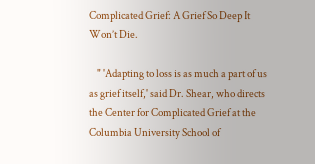Complicated Grief: A Grief So Deep It Won’t Die.

    " 'Adapting to loss is as much a part of us as grief itself,' said Dr. Shear, who directs the Center for Complicated Grief at the Columbia University School of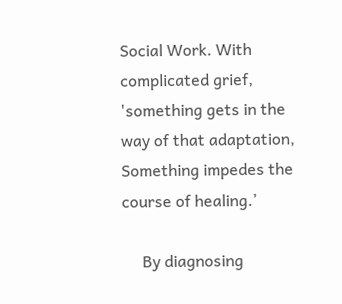Social Work. With complicated grief, 'something gets in the way of that adaptation, Something impedes the course of healing.’

     By diagnosing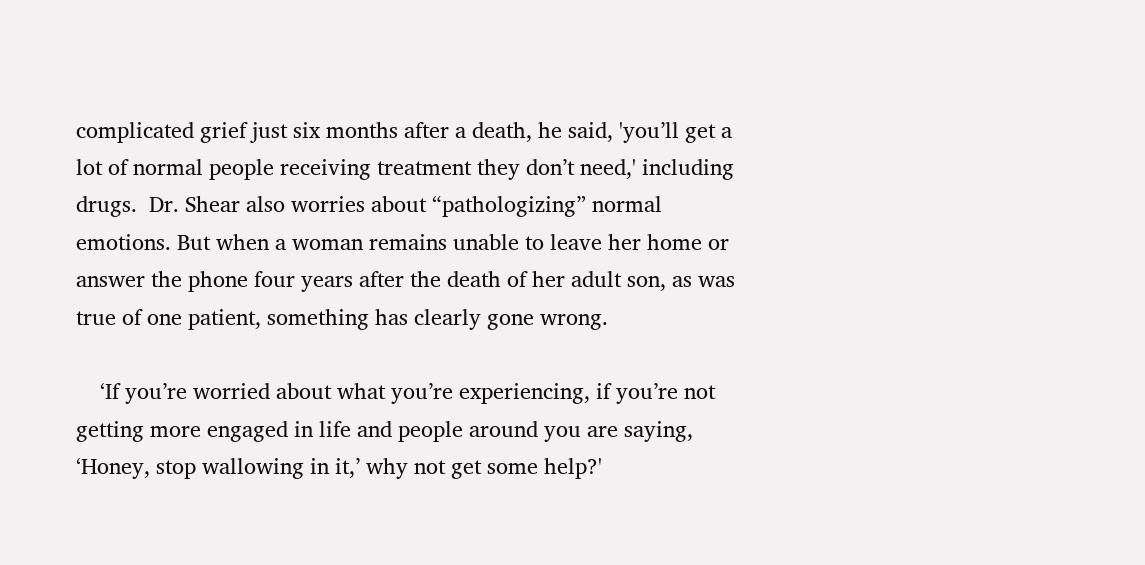complicated grief just six months after a death, he said, 'you’ll get a lot of normal people receiving treatment they don’t need,' including drugs.  Dr. Shear also worries about “pathologizing” normal emotions. But when a woman remains unable to leave her home or answer the phone four years after the death of her adult son, as was true of one patient, something has clearly gone wrong.

    ‘If you’re worried about what you’re experiencing, if you’re not getting more engaged in life and people around you are saying, ‘Honey, stop wallowing in it,’ why not get some help?'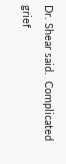Dr. Shear said.  Complicated grief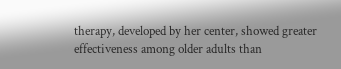therapy, developed by her center, showed greater effectiveness among older adults than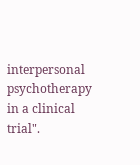interpersonal psychotherapy in a clinical trial".